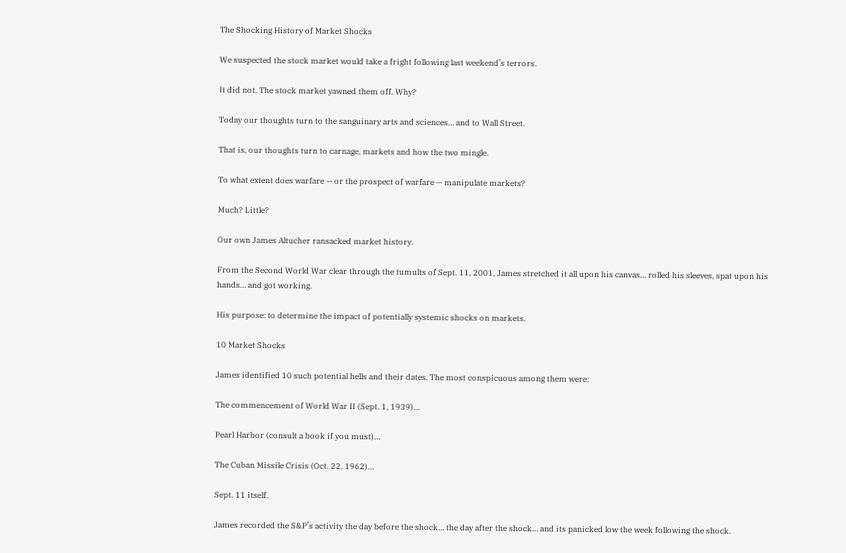The Shocking History of Market Shocks

We suspected the stock market would take a fright following last weekend’s terrors.

It did not. The stock market yawned them off. Why?

Today our thoughts turn to the sanguinary arts and sciences… and to Wall Street.

That is, our thoughts turn to carnage, markets and how the two mingle.

To what extent does warfare — or the prospect of warfare — manipulate markets?

Much? Little?

Our own James Altucher ransacked market history.

From the Second World War clear through the tumults of Sept. 11, 2001, James stretched it all upon his canvas… rolled his sleeves, spat upon his hands… and got working.

His purpose: to determine the impact of potentially systemic shocks on markets.

10 Market Shocks

James identified 10 such potential hells and their dates. The most conspicuous among them were:

The commencement of World War II (Sept. 1, 1939)…

Pearl Harbor (consult a book if you must)…

The Cuban Missile Crisis (Oct. 22, 1962)…

Sept. 11 itself.

James recorded the S&P’s activity the day before the shock… the day after the shock… and its panicked low the week following the shock.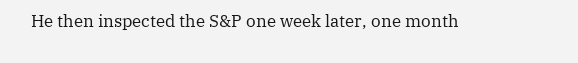He then inspected the S&P one week later, one month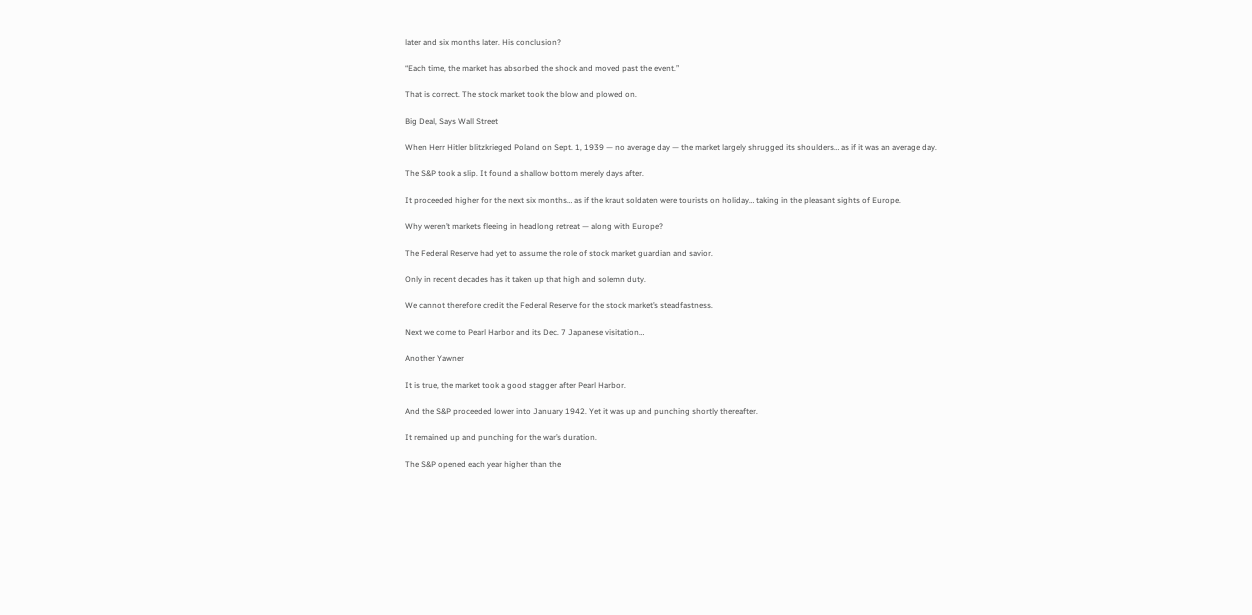later and six months later. His conclusion?

“Each time, the market has absorbed the shock and moved past the event.”

That is correct. The stock market took the blow and plowed on.

Big Deal, Says Wall Street

When Herr Hitler blitzkrieged Poland on Sept. 1, 1939 — no average day — the market largely shrugged its shoulders… as if it was an average day.

The S&P took a slip. It found a shallow bottom merely days after.

It proceeded higher for the next six months… as if the kraut soldaten were tourists on holiday… taking in the pleasant sights of Europe.

Why weren’t markets fleeing in headlong retreat — along with Europe?

The Federal Reserve had yet to assume the role of stock market guardian and savior.

Only in recent decades has it taken up that high and solemn duty.

We cannot therefore credit the Federal Reserve for the stock market’s steadfastness.

Next we come to Pearl Harbor and its Dec. 7 Japanese visitation…

Another Yawner

It is true, the market took a good stagger after Pearl Harbor.

And the S&P proceeded lower into January 1942. Yet it was up and punching shortly thereafter.

It remained up and punching for the war’s duration.

The S&P opened each year higher than the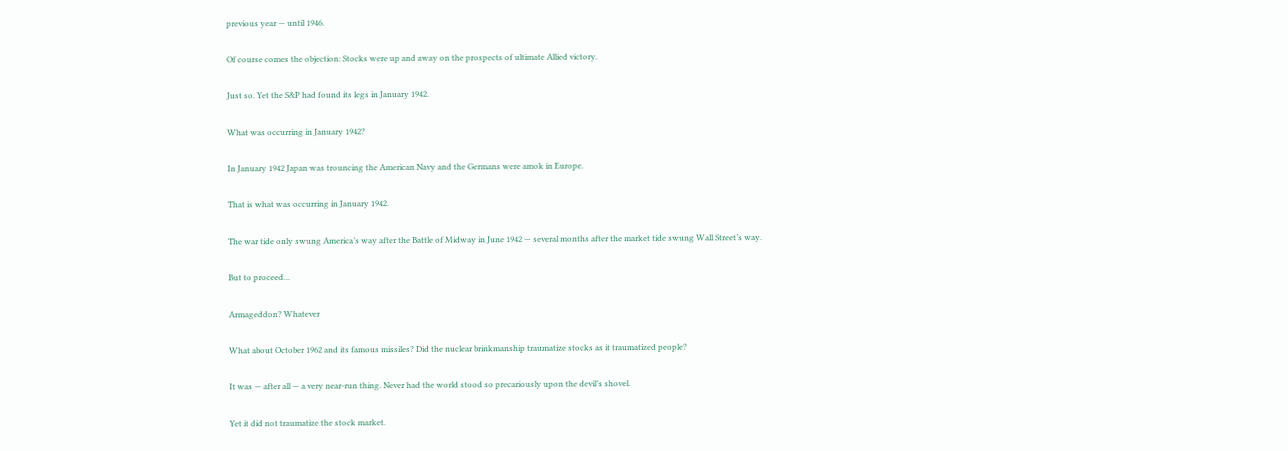previous year — until 1946.

Of course comes the objection: Stocks were up and away on the prospects of ultimate Allied victory.

Just so. Yet the S&P had found its legs in January 1942.

What was occurring in January 1942?

In January 1942 Japan was trouncing the American Navy and the Germans were amok in Europe.

That is what was occurring in January 1942.

The war tide only swung America’s way after the Battle of Midway in June 1942 — several months after the market tide swung Wall Street’s way.

But to proceed…

Armageddon? Whatever

What about October 1962 and its famous missiles? Did the nuclear brinkmanship traumatize stocks as it traumatized people?

It was — after all — a very near-run thing. Never had the world stood so precariously upon the devil’s shovel.

Yet it did not traumatize the stock market.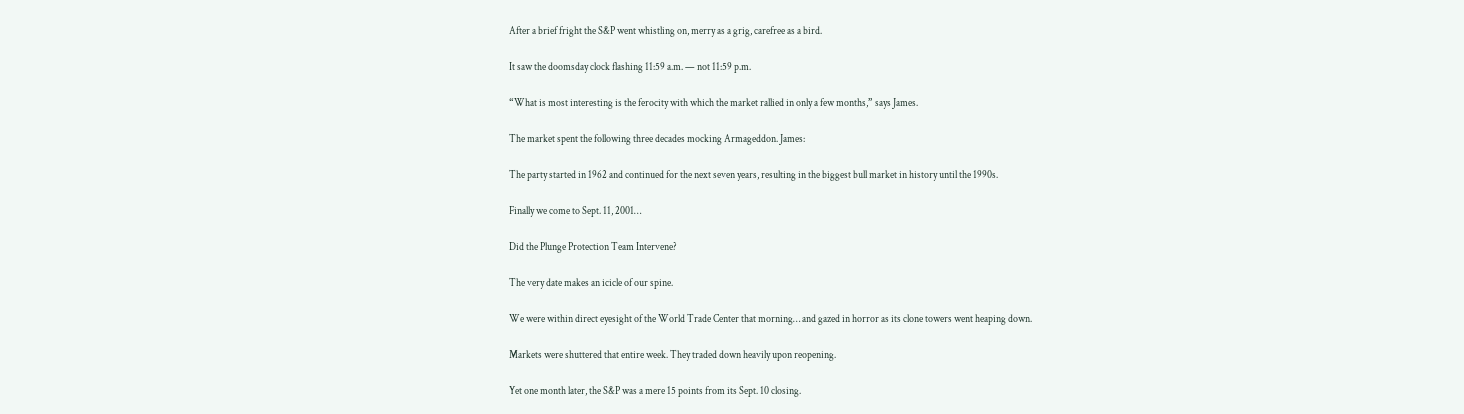After a brief fright the S&P went whistling on, merry as a grig, carefree as a bird.

It saw the doomsday clock flashing 11:59 a.m. — not 11:59 p.m.

“What is most interesting is the ferocity with which the market rallied in only a few months,” says James.

The market spent the following three decades mocking Armageddon. James:

The party started in 1962 and continued for the next seven years, resulting in the biggest bull market in history until the 1990s.

Finally we come to Sept. 11, 2001…

Did the Plunge Protection Team Intervene?

The very date makes an icicle of our spine.

We were within direct eyesight of the World Trade Center that morning… and gazed in horror as its clone towers went heaping down.

Markets were shuttered that entire week. They traded down heavily upon reopening.

Yet one month later, the S&P was a mere 15 points from its Sept. 10 closing.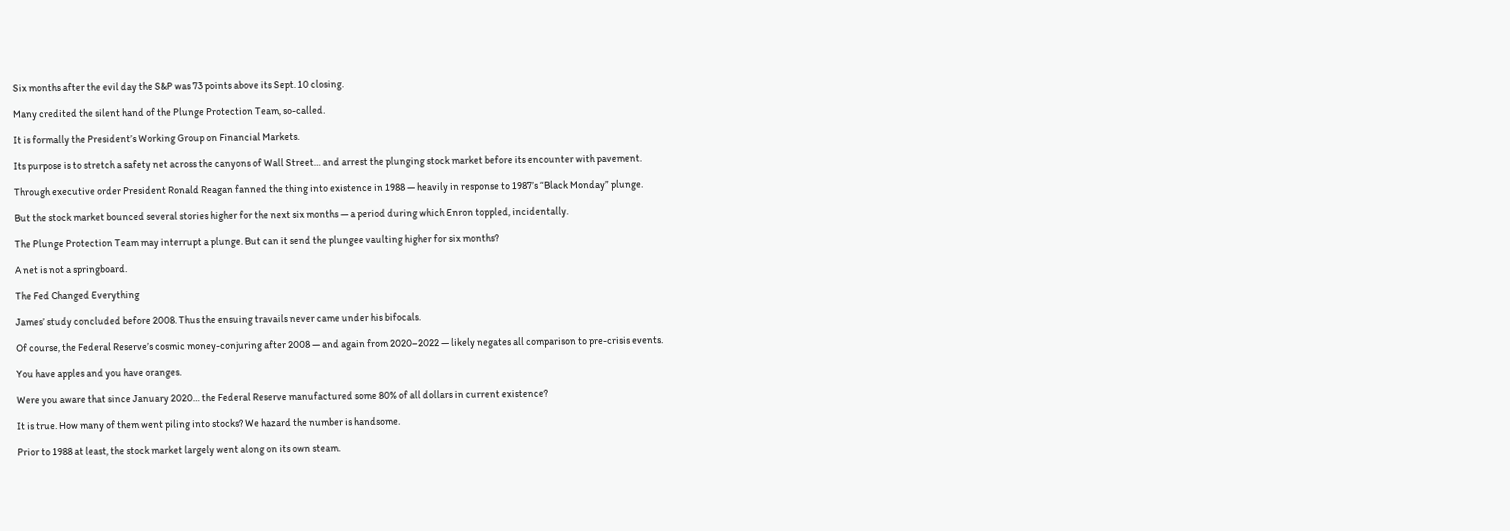Six months after the evil day the S&P was 73 points above its Sept. 10 closing.

Many credited the silent hand of the Plunge Protection Team, so-called.

It is formally the President’s Working Group on Financial Markets.

Its purpose is to stretch a safety net across the canyons of Wall Street… and arrest the plunging stock market before its encounter with pavement.

Through executive order President Ronald Reagan fanned the thing into existence in 1988 — heavily in response to 1987’s “Black Monday” plunge.

But the stock market bounced several stories higher for the next six months — a period during which Enron toppled, incidentally.

The Plunge Protection Team may interrupt a plunge. But can it send the plungee vaulting higher for six months?

A net is not a springboard.

The Fed Changed Everything

James’ study concluded before 2008. Thus the ensuing travails never came under his bifocals.

Of course, the Federal Reserve’s cosmic money-conjuring after 2008 — and again from 2020–2022 — likely negates all comparison to pre-crisis events.

You have apples and you have oranges.

Were you aware that since January 2020… the Federal Reserve manufactured some 80% of all dollars in current existence?

It is true. How many of them went piling into stocks? We hazard the number is handsome.

Prior to 1988 at least, the stock market largely went along on its own steam.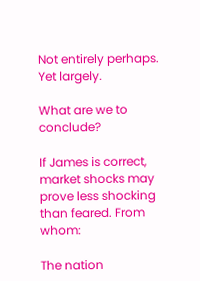Not entirely perhaps. Yet largely.

What are we to conclude?

If James is correct, market shocks may prove less shocking than feared. From whom:

The nation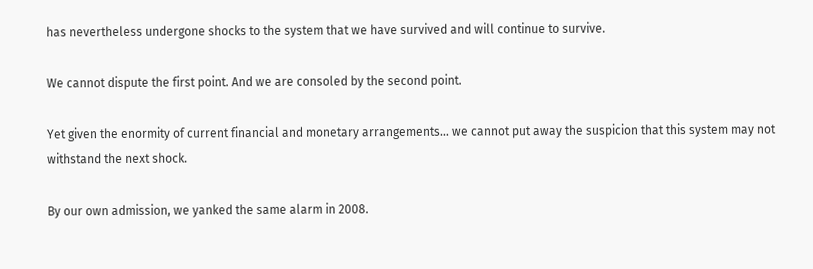has nevertheless undergone shocks to the system that we have survived and will continue to survive.

We cannot dispute the first point. And we are consoled by the second point.

Yet given the enormity of current financial and monetary arrangements… we cannot put away the suspicion that this system may not withstand the next shock.

By our own admission, we yanked the same alarm in 2008.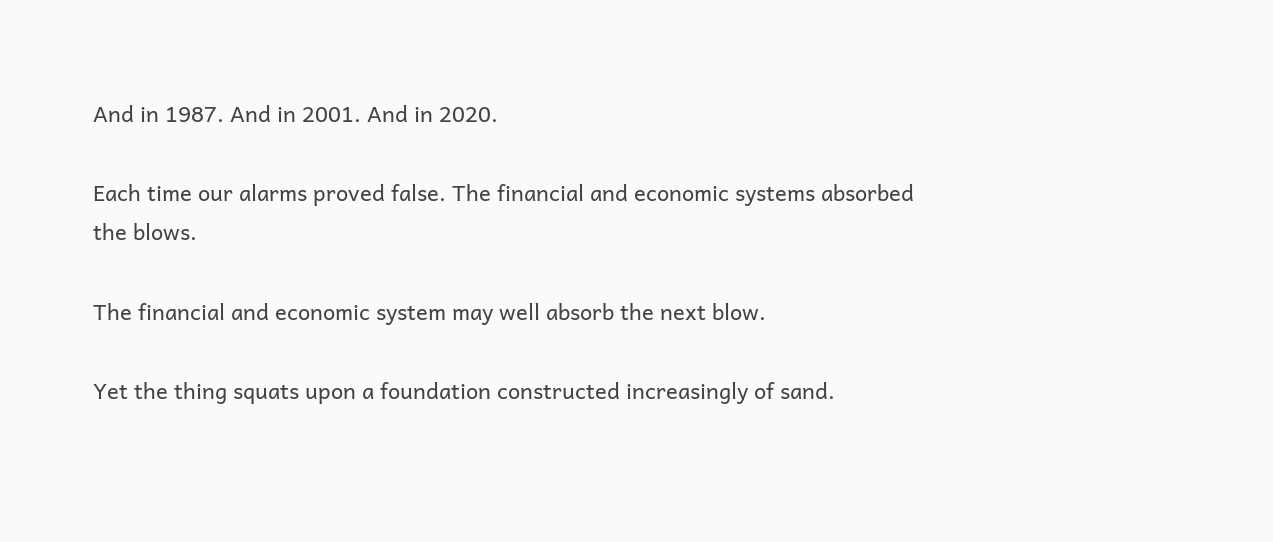And in 1987. And in 2001. And in 2020.

Each time our alarms proved false. The financial and economic systems absorbed the blows.

The financial and economic system may well absorb the next blow.

Yet the thing squats upon a foundation constructed increasingly of sand.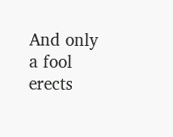And only a fool erects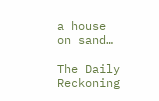a house on sand…

The Daily Reckoning